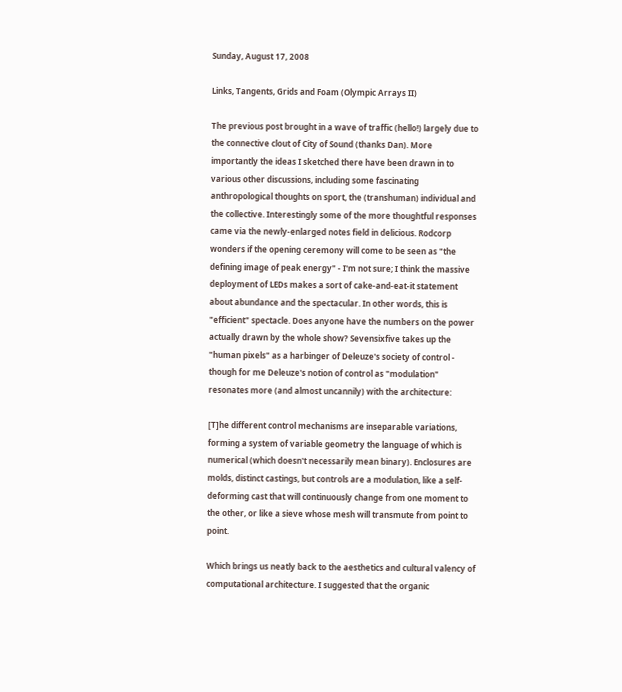Sunday, August 17, 2008

Links, Tangents, Grids and Foam (Olympic Arrays II)

The previous post brought in a wave of traffic (hello!) largely due to the connective clout of City of Sound (thanks Dan). More importantly the ideas I sketched there have been drawn in to various other discussions, including some fascinating anthropological thoughts on sport, the (transhuman) individual and the collective. Interestingly some of the more thoughtful responses came via the newly-enlarged notes field in delicious. Rodcorp wonders if the opening ceremony will come to be seen as "the defining image of peak energy" - I'm not sure; I think the massive deployment of LEDs makes a sort of cake-and-eat-it statement about abundance and the spectacular. In other words, this is "efficient" spectacle. Does anyone have the numbers on the power actually drawn by the whole show? Sevensixfive takes up the "human pixels" as a harbinger of Deleuze's society of control - though for me Deleuze's notion of control as "modulation" resonates more (and almost uncannily) with the architecture:

[T]he different control mechanisms are inseparable variations, forming a system of variable geometry the language of which is numerical (which doesn't necessarily mean binary). Enclosures are molds, distinct castings, but controls are a modulation, like a self-deforming cast that will continuously change from one moment to the other, or like a sieve whose mesh will transmute from point to point.

Which brings us neatly back to the aesthetics and cultural valency of computational architecture. I suggested that the organic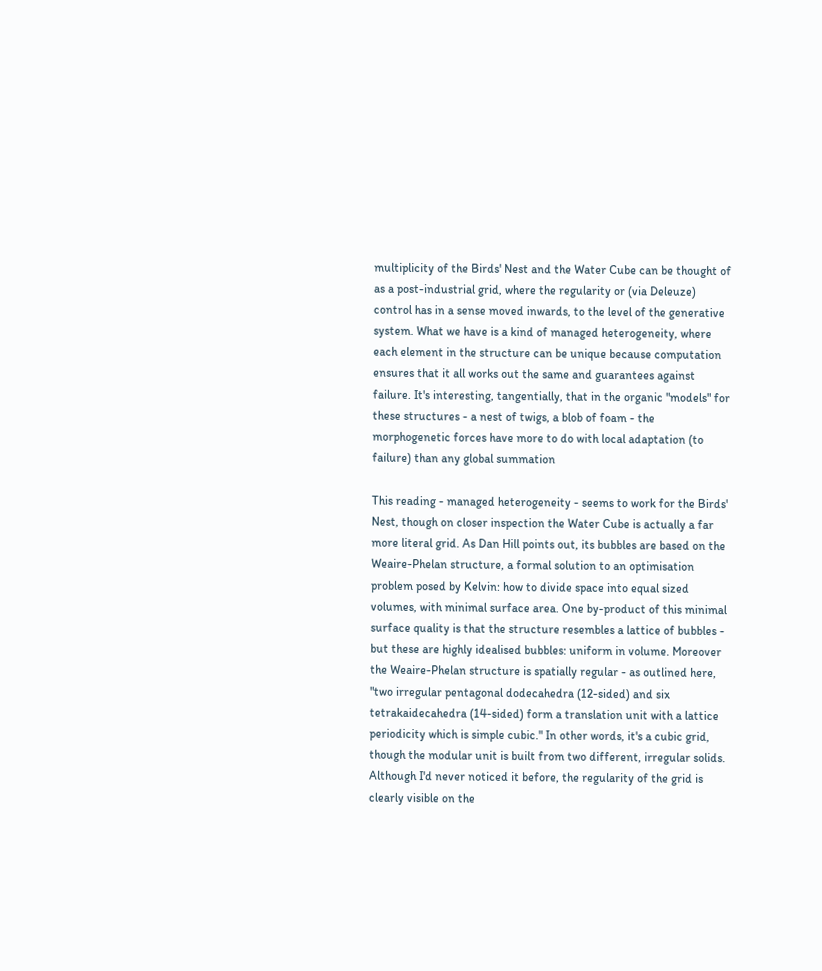multiplicity of the Birds' Nest and the Water Cube can be thought of as a post-industrial grid, where the regularity or (via Deleuze) control has in a sense moved inwards, to the level of the generative system. What we have is a kind of managed heterogeneity, where each element in the structure can be unique because computation ensures that it all works out the same and guarantees against failure. It's interesting, tangentially, that in the organic "models" for these structures - a nest of twigs, a blob of foam - the morphogenetic forces have more to do with local adaptation (to failure) than any global summation

This reading - managed heterogeneity - seems to work for the Birds' Nest, though on closer inspection the Water Cube is actually a far more literal grid. As Dan Hill points out, its bubbles are based on the Weaire-Phelan structure, a formal solution to an optimisation problem posed by Kelvin: how to divide space into equal sized volumes, with minimal surface area. One by-product of this minimal surface quality is that the structure resembles a lattice of bubbles - but these are highly idealised bubbles: uniform in volume. Moreover the Weaire-Phelan structure is spatially regular - as outlined here, "two irregular pentagonal dodecahedra (12-sided) and six tetrakaidecahedra (14-sided) form a translation unit with a lattice periodicity which is simple cubic." In other words, it's a cubic grid, though the modular unit is built from two different, irregular solids. Although I'd never noticed it before, the regularity of the grid is clearly visible on the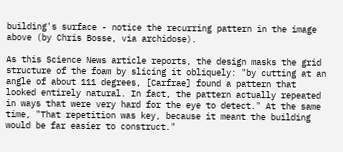building's surface - notice the recurring pattern in the image above (by Chris Bosse, via archidose).

As this Science News article reports, the design masks the grid structure of the foam by slicing it obliquely: "by cutting at an angle of about 111 degrees, [Carfrae] found a pattern that looked entirely natural. In fact, the pattern actually repeated in ways that were very hard for the eye to detect." At the same time, "That repetition was key, because it meant the building would be far easier to construct."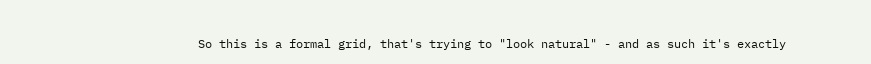So this is a formal grid, that's trying to "look natural" - and as such it's exactly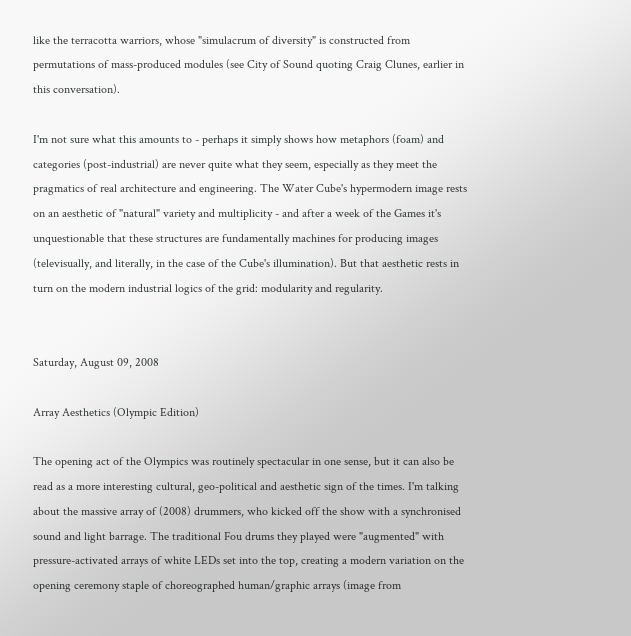like the terracotta warriors, whose "simulacrum of diversity" is constructed from permutations of mass-produced modules (see City of Sound quoting Craig Clunes, earlier in this conversation).

I'm not sure what this amounts to - perhaps it simply shows how metaphors (foam) and categories (post-industrial) are never quite what they seem, especially as they meet the pragmatics of real architecture and engineering. The Water Cube's hypermodern image rests on an aesthetic of "natural" variety and multiplicity - and after a week of the Games it's unquestionable that these structures are fundamentally machines for producing images (televisually, and literally, in the case of the Cube's illumination). But that aesthetic rests in turn on the modern industrial logics of the grid: modularity and regularity.


Saturday, August 09, 2008

Array Aesthetics (Olympic Edition)

The opening act of the Olympics was routinely spectacular in one sense, but it can also be read as a more interesting cultural, geo-political and aesthetic sign of the times. I'm talking about the massive array of (2008) drummers, who kicked off the show with a synchronised sound and light barrage. The traditional Fou drums they played were "augmented" with pressure-activated arrays of white LEDs set into the top, creating a modern variation on the opening ceremony staple of choreographed human/graphic arrays (image from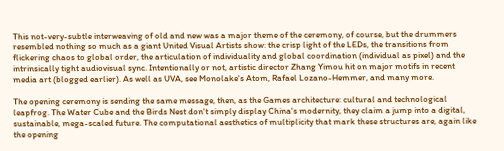This not-very-subtle interweaving of old and new was a major theme of the ceremony, of course, but the drummers resembled nothing so much as a giant United Visual Artists show: the crisp light of the LEDs, the transitions from flickering chaos to global order, the articulation of individuality and global coordination (individual as pixel) and the intrinsically tight audiovisual sync. Intentionally or not, artistic director Zhang Yimou hit on major motifs in recent media art (blogged earlier). As well as UVA, see Monolake's Atom, Rafael Lozano-Hemmer, and many more.

The opening ceremony is sending the same message, then, as the Games architecture: cultural and technological leapfrog. The Water Cube and the Birds Nest don't simply display China's modernity, they claim a jump into a digital, sustainable, mega-scaled future. The computational aesthetics of multiplicity that mark these structures are, again like the opening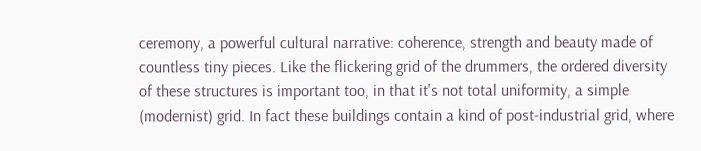ceremony, a powerful cultural narrative: coherence, strength and beauty made of countless tiny pieces. Like the flickering grid of the drummers, the ordered diversity of these structures is important too, in that it's not total uniformity, a simple (modernist) grid. In fact these buildings contain a kind of post-industrial grid, where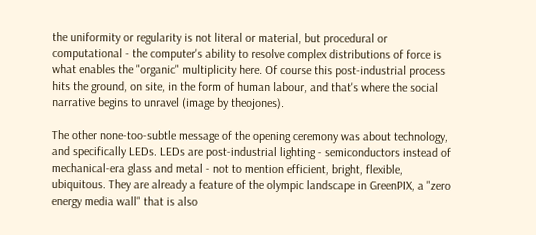the uniformity or regularity is not literal or material, but procedural or computational - the computer's ability to resolve complex distributions of force is what enables the "organic" multiplicity here. Of course this post-industrial process hits the ground, on site, in the form of human labour, and that's where the social narrative begins to unravel (image by theojones).

The other none-too-subtle message of the opening ceremony was about technology, and specifically LEDs. LEDs are post-industrial lighting - semiconductors instead of mechanical-era glass and metal - not to mention efficient, bright, flexible, ubiquitous. They are already a feature of the olympic landscape in GreenPIX, a "zero energy media wall" that is also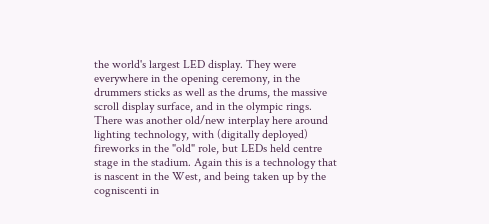the world's largest LED display. They were everywhere in the opening ceremony, in the drummers sticks as well as the drums, the massive scroll display surface, and in the olympic rings. There was another old/new interplay here around lighting technology, with (digitally deployed) fireworks in the "old" role, but LEDs held centre stage in the stadium. Again this is a technology that is nascent in the West, and being taken up by the cogniscenti in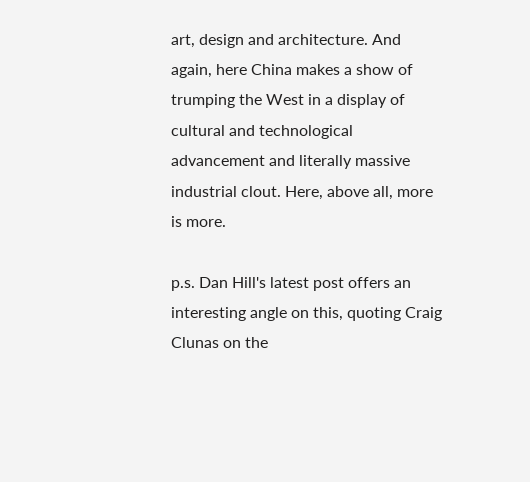art, design and architecture. And again, here China makes a show of trumping the West in a display of cultural and technological advancement and literally massive industrial clout. Here, above all, more is more.

p.s. Dan Hill's latest post offers an interesting angle on this, quoting Craig Clunas on the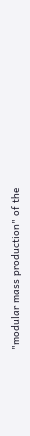"modular mass production" of the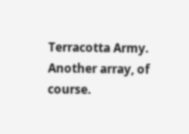Terracotta Army. Another array, of course.